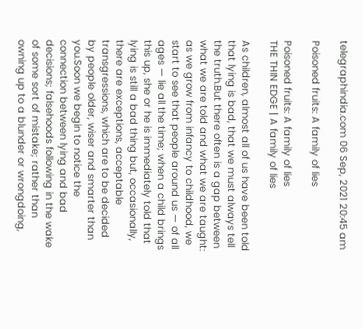telegraphindia.com 06 Sep, 2021 20:45 am

Poisoned fruits: A family of lies

Poisoned fruits: A family of lies
THE THIN EDGE | A family of lies

As children, almost all of us have been told that lying is bad, that we must always tell the truth.But there often is a gap between what we are told and what we are taught: as we grow from infancy to childhood, we start to see that people around us — of all ages — lie all the time; when a child brings this up, she or he is immediately told that lying is still a bad thing but, occasionally, there are exceptions, acceptable transgressions, which are to be decided by people older, wiser and smarter than you.Soon we begin to notice the connection between lying and bad decisions; falsehoods following in the wake of some sort of mistake; rather than owning up to a blunder or wrongdoing,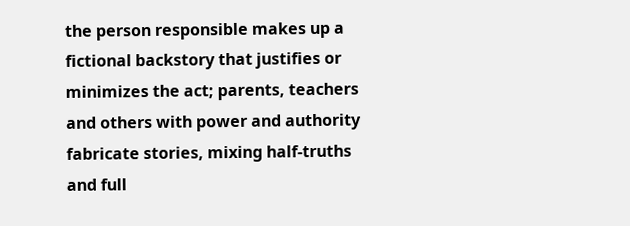the person responsible makes up a fictional backstory that justifies or minimizes the act; parents, teachers and others with power and authority fabricate stories, mixing half-truths and full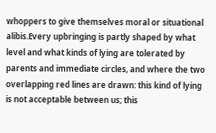whoppers to give themselves moral or situational alibis.Every upbringing is partly shaped by what level and what kinds of lying are tolerated by parents and immediate circles, and where the two overlapping red lines are drawn: this kind of lying is not acceptable between us; this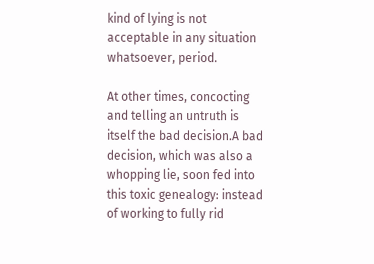kind of lying is not acceptable in any situation whatsoever, period.

At other times, concocting and telling an untruth is itself the bad decision.A bad decision, which was also a whopping lie, soon fed into this toxic genealogy: instead of working to fully rid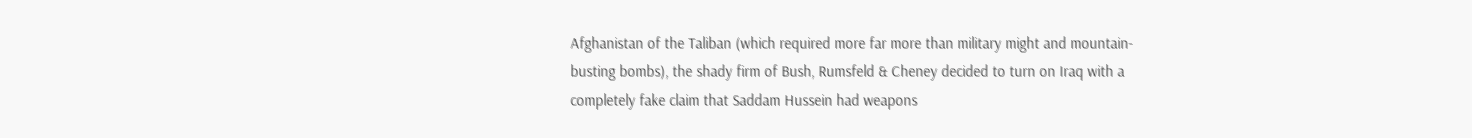Afghanistan of the Taliban (which required more far more than military might and mountain-busting bombs), the shady firm of Bush, Rumsfeld & Cheney decided to turn on Iraq with a completely fake claim that Saddam Hussein had weapons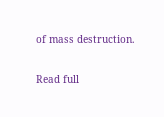of mass destruction.

Read full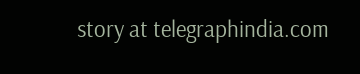story at telegraphindia.com